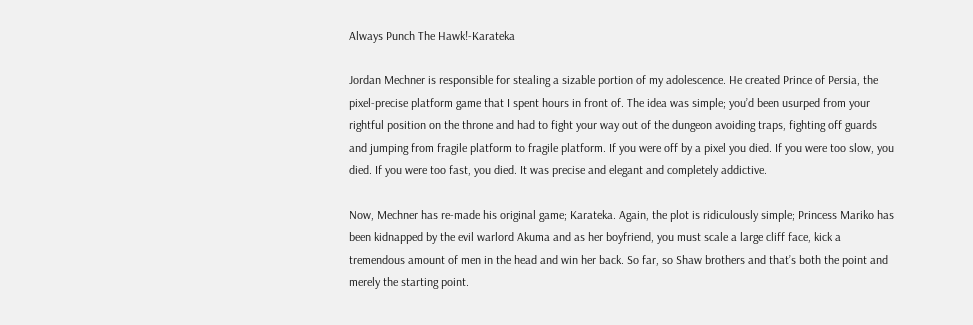Always Punch The Hawk!-Karateka

Jordan Mechner is responsible for stealing a sizable portion of my adolescence. He created Prince of Persia, the pixel-precise platform game that I spent hours in front of. The idea was simple; you’d been usurped from your rightful position on the throne and had to fight your way out of the dungeon avoiding traps, fighting off guards and jumping from fragile platform to fragile platform. If you were off by a pixel you died. If you were too slow, you died. If you were too fast, you died. It was precise and elegant and completely addictive.

Now, Mechner has re-made his original game; Karateka. Again, the plot is ridiculously simple; Princess Mariko has been kidnapped by the evil warlord Akuma and as her boyfriend, you must scale a large cliff face, kick a tremendous amount of men in the head and win her back. So far, so Shaw brothers and that’s both the point and merely the starting point.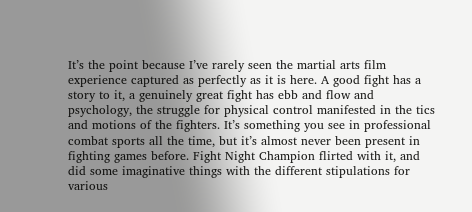It’s the point because I’ve rarely seen the martial arts film experience captured as perfectly as it is here. A good fight has a story to it, a genuinely great fight has ebb and flow and psychology, the struggle for physical control manifested in the tics and motions of the fighters. It’s something you see in professional combat sports all the time, but it’s almost never been present in fighting games before. Fight Night Champion flirted with it, and did some imaginative things with the different stipulations for various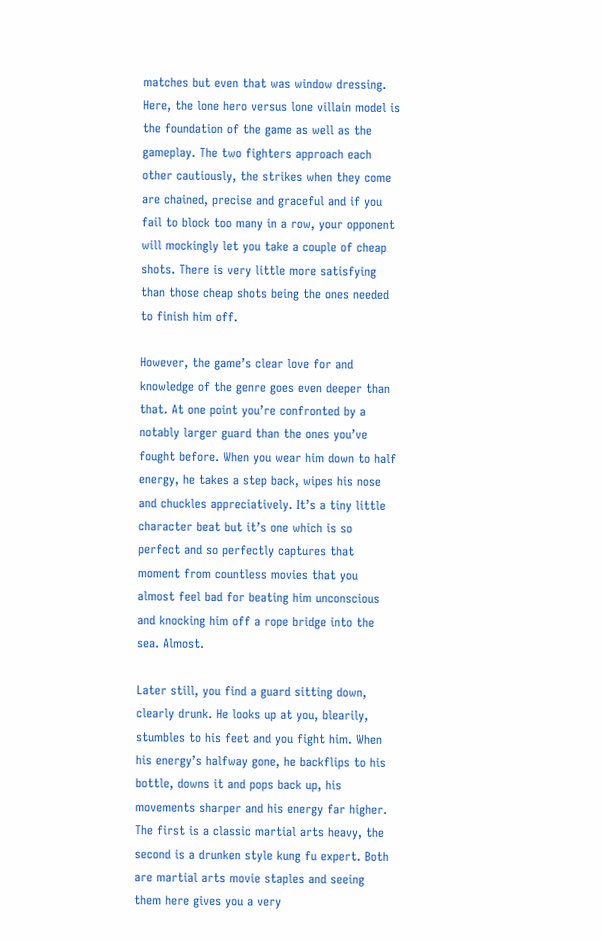matches but even that was window dressing. Here, the lone hero versus lone villain model is the foundation of the game as well as the gameplay. The two fighters approach each other cautiously, the strikes when they come are chained, precise and graceful and if you fail to block too many in a row, your opponent will mockingly let you take a couple of cheap shots. There is very little more satisfying than those cheap shots being the ones needed to finish him off.

However, the game’s clear love for and knowledge of the genre goes even deeper than that. At one point you’re confronted by a notably larger guard than the ones you’ve fought before. When you wear him down to half energy, he takes a step back, wipes his nose and chuckles appreciatively. It’s a tiny little character beat but it’s one which is so perfect and so perfectly captures that moment from countless movies that you almost feel bad for beating him unconscious and knocking him off a rope bridge into the sea. Almost.

Later still, you find a guard sitting down, clearly drunk. He looks up at you, blearily, stumbles to his feet and you fight him. When his energy’s halfway gone, he backflips to his bottle, downs it and pops back up, his movements sharper and his energy far higher. The first is a classic martial arts heavy, the second is a drunken style kung fu expert. Both are martial arts movie staples and seeing them here gives you a very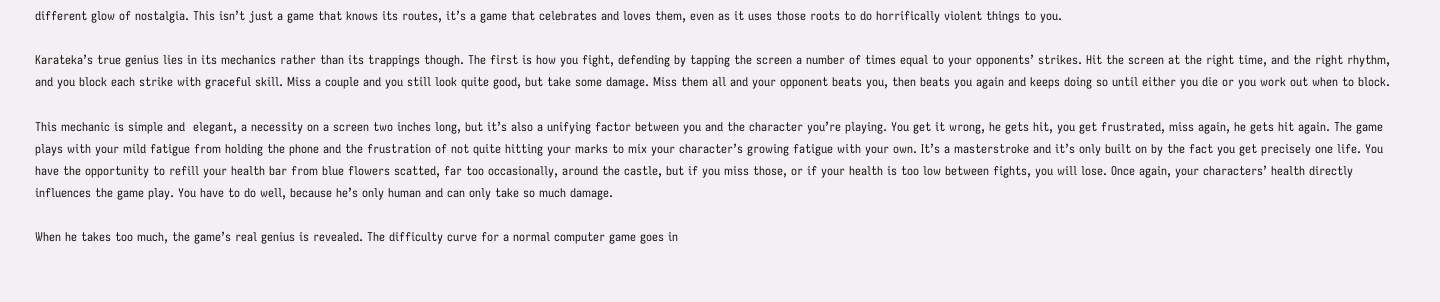different glow of nostalgia. This isn’t just a game that knows its routes, it’s a game that celebrates and loves them, even as it uses those roots to do horrifically violent things to you.

Karateka’s true genius lies in its mechanics rather than its trappings though. The first is how you fight, defending by tapping the screen a number of times equal to your opponents’ strikes. Hit the screen at the right time, and the right rhythm, and you block each strike with graceful skill. Miss a couple and you still look quite good, but take some damage. Miss them all and your opponent beats you, then beats you again and keeps doing so until either you die or you work out when to block.

This mechanic is simple and  elegant, a necessity on a screen two inches long, but it’s also a unifying factor between you and the character you’re playing. You get it wrong, he gets hit, you get frustrated, miss again, he gets hit again. The game plays with your mild fatigue from holding the phone and the frustration of not quite hitting your marks to mix your character’s growing fatigue with your own. It’s a masterstroke and it’s only built on by the fact you get precisely one life. You have the opportunity to refill your health bar from blue flowers scatted, far too occasionally, around the castle, but if you miss those, or if your health is too low between fights, you will lose. Once again, your characters’ health directly influences the game play. You have to do well, because he’s only human and can only take so much damage.

When he takes too much, the game’s real genius is revealed. The difficulty curve for a normal computer game goes in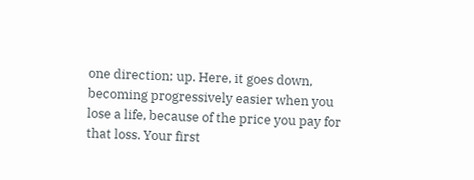one direction; up. Here, it goes down, becoming progressively easier when you lose a life, because of the price you pay for that loss. Your first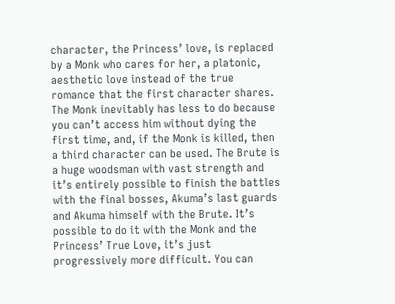character, the Princess’ love, is replaced by a Monk who cares for her, a platonic, aesthetic love instead of the true romance that the first character shares. The Monk inevitably has less to do because you can’t access him without dying the first time, and, if the Monk is killed, then a third character can be used. The Brute is a huge woodsman with vast strength and it’s entirely possible to finish the battles with the final bosses, Akuma’s last guards and Akuma himself with the Brute. It’s possible to do it with the Monk and the Princess’ True Love, it’s just progressively more difficult. You can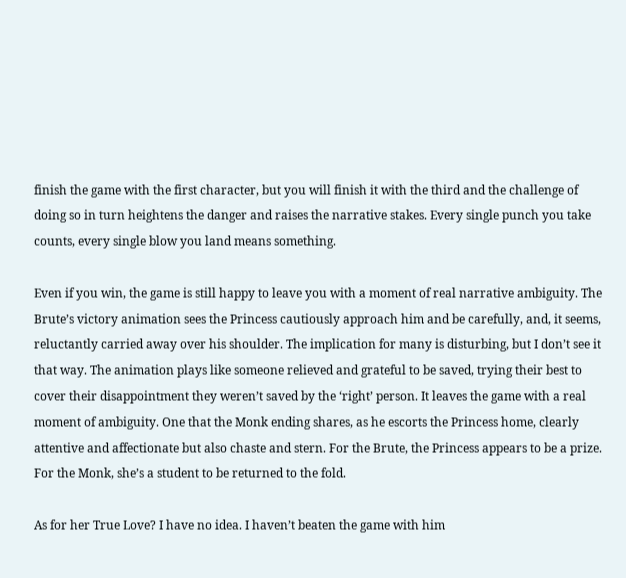finish the game with the first character, but you will finish it with the third and the challenge of doing so in turn heightens the danger and raises the narrative stakes. Every single punch you take counts, every single blow you land means something.

Even if you win, the game is still happy to leave you with a moment of real narrative ambiguity. The Brute’s victory animation sees the Princess cautiously approach him and be carefully, and, it seems, reluctantly carried away over his shoulder. The implication for many is disturbing, but I don’t see it that way. The animation plays like someone relieved and grateful to be saved, trying their best to cover their disappointment they weren’t saved by the ‘right’ person. It leaves the game with a real moment of ambiguity. One that the Monk ending shares, as he escorts the Princess home, clearly attentive and affectionate but also chaste and stern. For the Brute, the Princess appears to be a prize. For the Monk, she’s a student to be returned to the fold.

As for her True Love? I have no idea. I haven’t beaten the game with him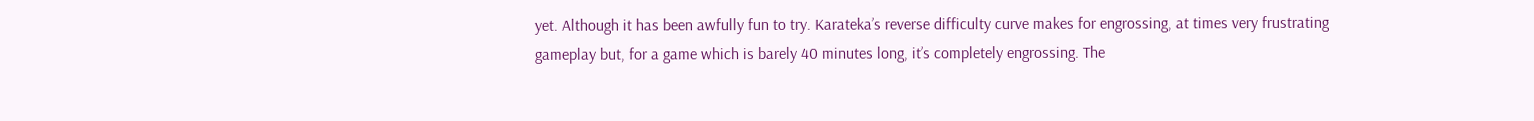yet. Although it has been awfully fun to try. Karateka’s reverse difficulty curve makes for engrossing, at times very frustrating gameplay but, for a game which is barely 40 minutes long, it’s completely engrossing. The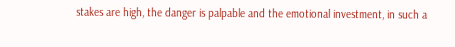stakes are high, the danger is palpable and the emotional investment, in such a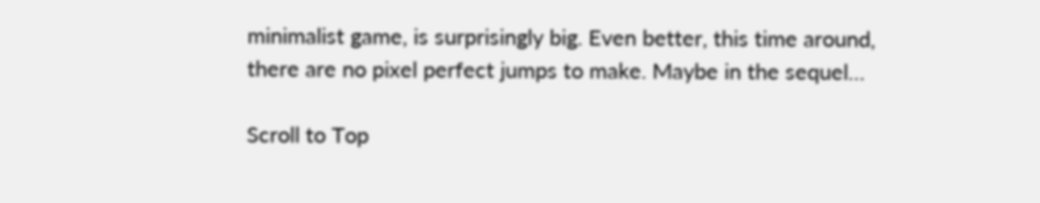minimalist game, is surprisingly big. Even better, this time around, there are no pixel perfect jumps to make. Maybe in the sequel…

Scroll to Top